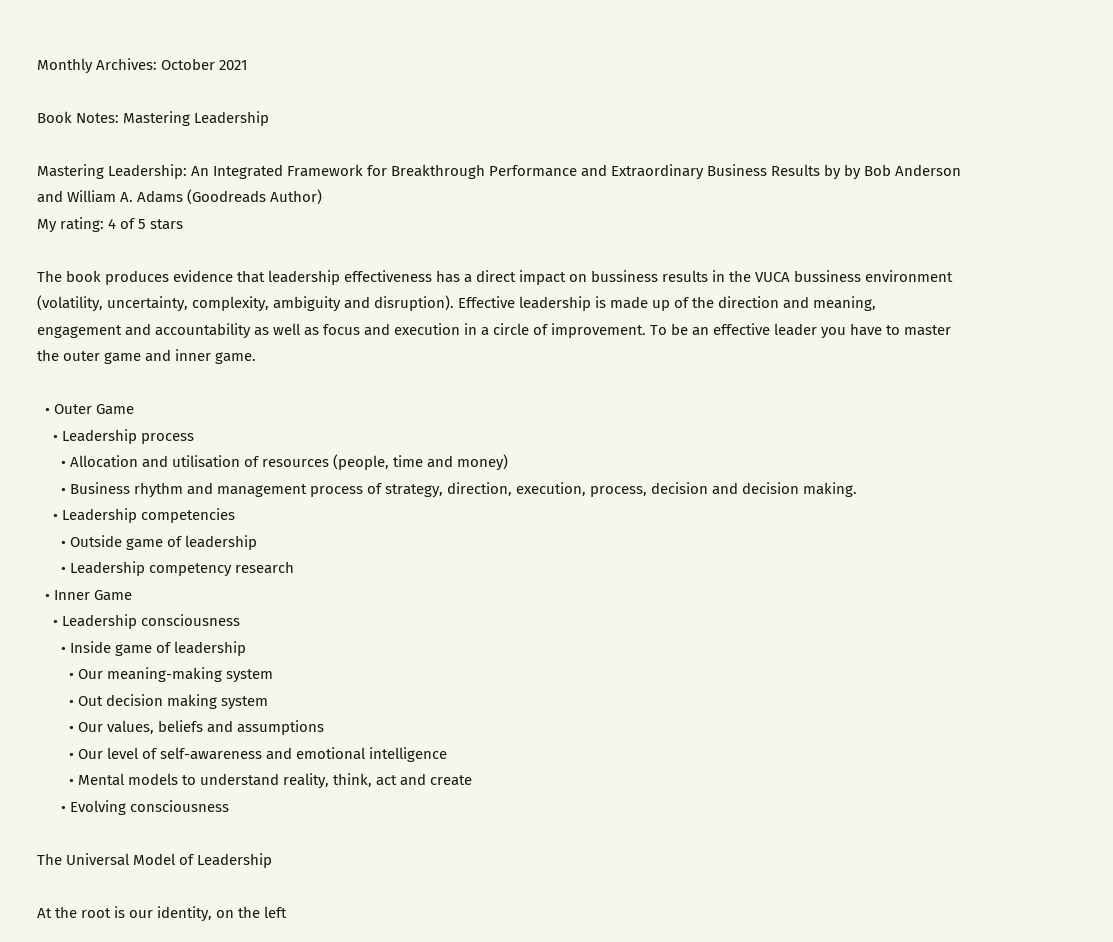Monthly Archives: October 2021

Book Notes: Mastering Leadership

Mastering Leadership: An Integrated Framework for Breakthrough Performance and Extraordinary Business Results by by Bob Anderson and William A. Adams (Goodreads Author)
My rating: 4 of 5 stars

The book produces evidence that leadership effectiveness has a direct impact on bussiness results in the VUCA bussiness environment (volatility, uncertainty, complexity, ambiguity and disruption). Effective leadership is made up of the direction and meaning, engagement and accountability as well as focus and execution in a circle of improvement. To be an effective leader you have to master the outer game and inner game.

  • Outer Game
    • Leadership process
      • Allocation and utilisation of resources (people, time and money)
      • Business rhythm and management process of strategy, direction, execution, process, decision and decision making.
    • Leadership competencies
      • Outside game of leadership
      • Leadership competency research
  • Inner Game
    • Leadership consciousness
      • Inside game of leadership
        • Our meaning-making system
        • Out decision making system
        • Our values, beliefs and assumptions
        • Our level of self-awareness and emotional intelligence
        • Mental models to understand reality, think, act and create
      • Evolving consciousness

The Universal Model of Leadership

At the root is our identity, on the left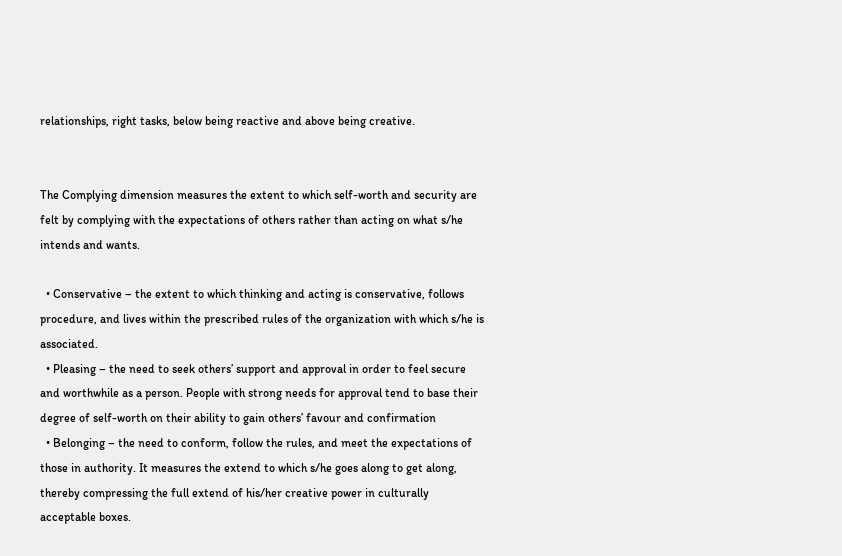relationships, right tasks, below being reactive and above being creative.


The Complying dimension measures the extent to which self-worth and security are felt by complying with the expectations of others rather than acting on what s/he intends and wants.

  • Conservative – the extent to which thinking and acting is conservative, follows procedure, and lives within the prescribed rules of the organization with which s/he is associated.
  • Pleasing – the need to seek others’ support and approval in order to feel secure and worthwhile as a person. People with strong needs for approval tend to base their degree of self-worth on their ability to gain others’ favour and confirmation
  • Belonging – the need to conform, follow the rules, and meet the expectations of those in authority. It measures the extend to which s/he goes along to get along, thereby compressing the full extend of his/her creative power in culturally acceptable boxes.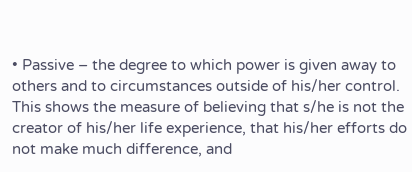• Passive – the degree to which power is given away to others and to circumstances outside of his/her control. This shows the measure of believing that s/he is not the creator of his/her life experience, that his/her efforts do not make much difference, and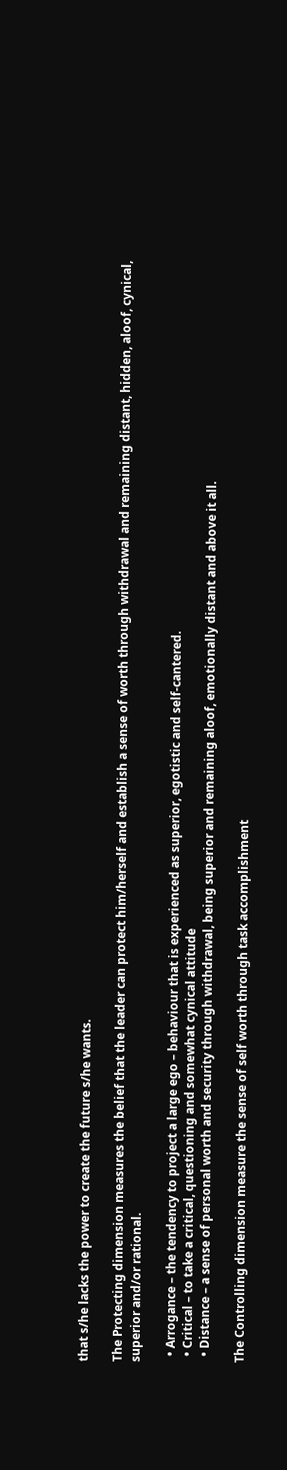that s/he lacks the power to create the future s/he wants.

The Protecting dimension measures the belief that the leader can protect him/herself and establish a sense of worth through withdrawal and remaining distant, hidden, aloof, cynical, superior and/or rational.

  • Arrogance – the tendency to project a large ego – behaviour that is experienced as superior, egotistic and self-cantered.
  • Critical – to take a critical, questioning and somewhat cynical attitude
  • Distance – a sense of personal worth and security through withdrawal, being superior and remaining aloof, emotionally distant and above it all.

The Controlling dimension measure the sense of self worth through task accomplishment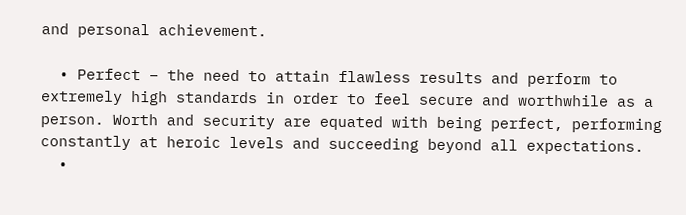and personal achievement.

  • Perfect – the need to attain flawless results and perform to extremely high standards in order to feel secure and worthwhile as a person. Worth and security are equated with being perfect, performing constantly at heroic levels and succeeding beyond all expectations.
  •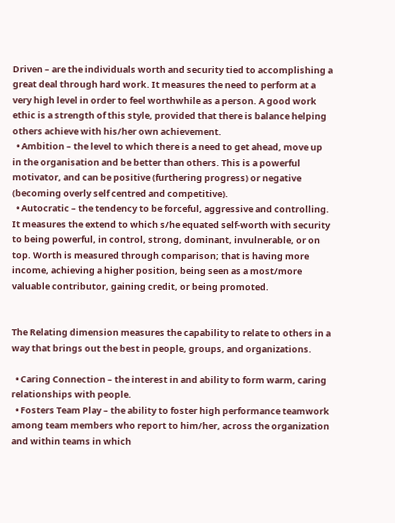Driven – are the individuals worth and security tied to accomplishing a great deal through hard work. It measures the need to perform at a very high level in order to feel worthwhile as a person. A good work ethic is a strength of this style, provided that there is balance helping others achieve with his/her own achievement.
  • Ambition – the level to which there is a need to get ahead, move up in the organisation and be better than others. This is a powerful motivator, and can be positive (furthering progress) or negative (becoming overly self centred and competitive).
  • Autocratic – the tendency to be forceful, aggressive and controlling. It measures the extend to which s/he equated self-worth with security to being powerful, in control, strong, dominant, invulnerable, or on top. Worth is measured through comparison; that is having more income, achieving a higher position, being seen as a most/more valuable contributor, gaining credit, or being promoted.


The Relating dimension measures the capability to relate to others in a way that brings out the best in people, groups, and organizations.

  • Caring Connection – the interest in and ability to form warm, caring relationships with people.
  • Fosters Team Play – the ability to foster high performance teamwork among team members who report to him/her, across the organization and within teams in which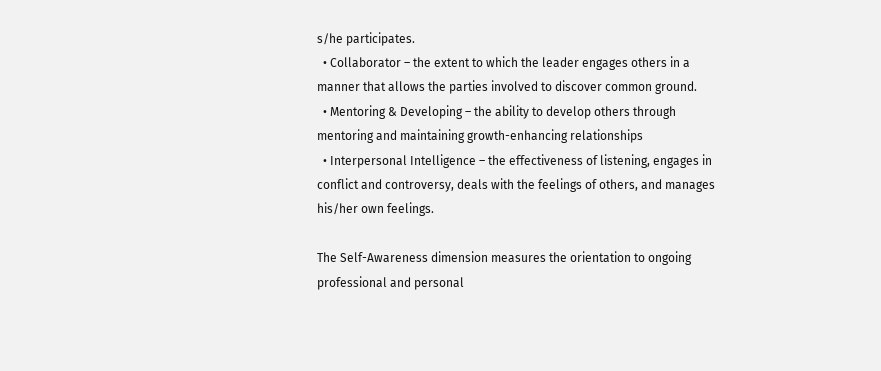s/he participates.
  • Collaborator – the extent to which the leader engages others in a manner that allows the parties involved to discover common ground.
  • Mentoring & Developing – the ability to develop others through mentoring and maintaining growth-enhancing relationships
  • Interpersonal Intelligence – the effectiveness of listening, engages in conflict and controversy, deals with the feelings of others, and manages his/her own feelings.

The Self-Awareness dimension measures the orientation to ongoing professional and personal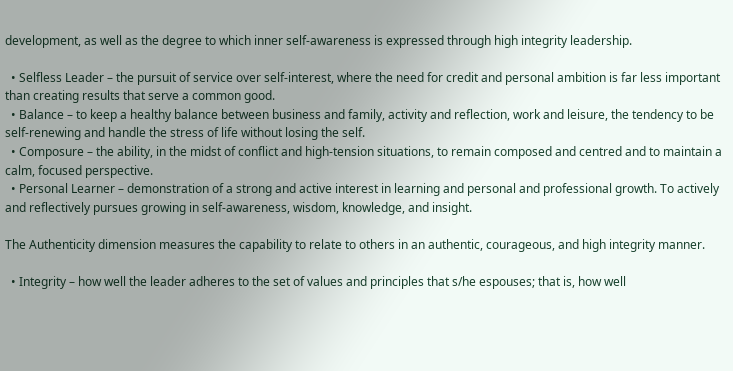development, as well as the degree to which inner self-awareness is expressed through high integrity leadership.

  • Selfless Leader – the pursuit of service over self-interest, where the need for credit and personal ambition is far less important than creating results that serve a common good.
  • Balance – to keep a healthy balance between business and family, activity and reflection, work and leisure, the tendency to be self-renewing and handle the stress of life without losing the self.
  • Composure – the ability, in the midst of conflict and high-tension situations, to remain composed and centred and to maintain a calm, focused perspective.
  • Personal Learner – demonstration of a strong and active interest in learning and personal and professional growth. To actively and reflectively pursues growing in self-awareness, wisdom, knowledge, and insight.

The Authenticity dimension measures the capability to relate to others in an authentic, courageous, and high integrity manner.

  • Integrity – how well the leader adheres to the set of values and principles that s/he espouses; that is, how well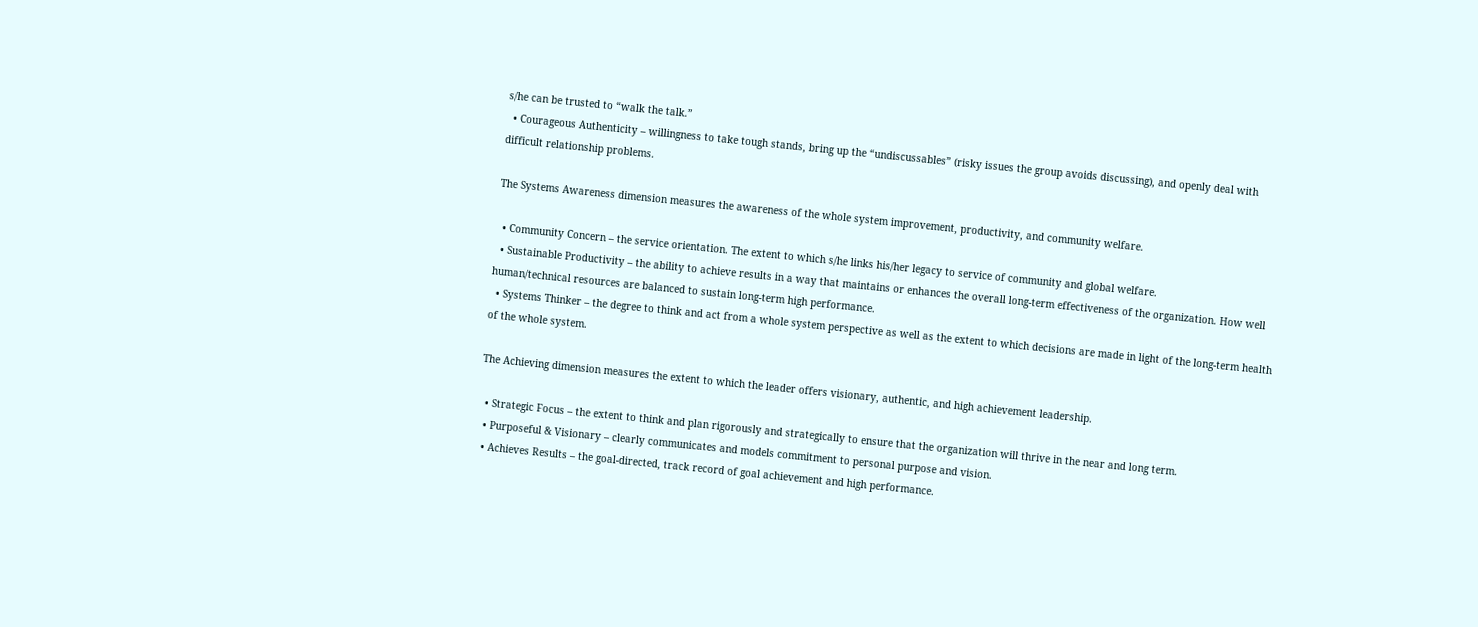s/he can be trusted to “walk the talk.”
  • Courageous Authenticity – willingness to take tough stands, bring up the “undiscussables” (risky issues the group avoids discussing), and openly deal with difficult relationship problems.

The Systems Awareness dimension measures the awareness of the whole system improvement, productivity, and community welfare.

  • Community Concern – the service orientation. The extent to which s/he links his/her legacy to service of community and global welfare.
  • Sustainable Productivity – the ability to achieve results in a way that maintains or enhances the overall long-term effectiveness of the organization. How well human/technical resources are balanced to sustain long-term high performance.
  • Systems Thinker – the degree to think and act from a whole system perspective as well as the extent to which decisions are made in light of the long-term health of the whole system.

The Achieving dimension measures the extent to which the leader offers visionary, authentic, and high achievement leadership.

  • Strategic Focus – the extent to think and plan rigorously and strategically to ensure that the organization will thrive in the near and long term.
  • Purposeful & Visionary – clearly communicates and models commitment to personal purpose and vision.
  • Achieves Results – the goal-directed, track record of goal achievement and high performance.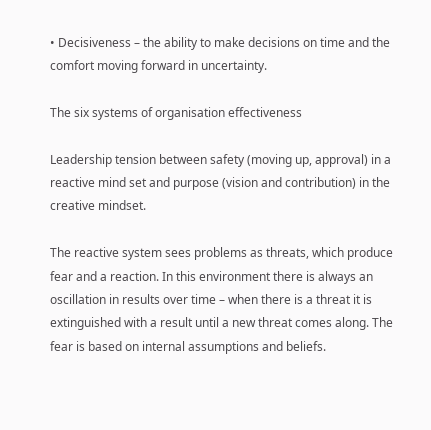• Decisiveness – the ability to make decisions on time and the comfort moving forward in uncertainty.

The six systems of organisation effectiveness

Leadership tension between safety (moving up, approval) in a reactive mind set and purpose (vision and contribution) in the creative mindset.

The reactive system sees problems as threats, which produce fear and a reaction. In this environment there is always an oscillation in results over time – when there is a threat it is extinguished with a result until a new threat comes along. The fear is based on internal assumptions and beliefs.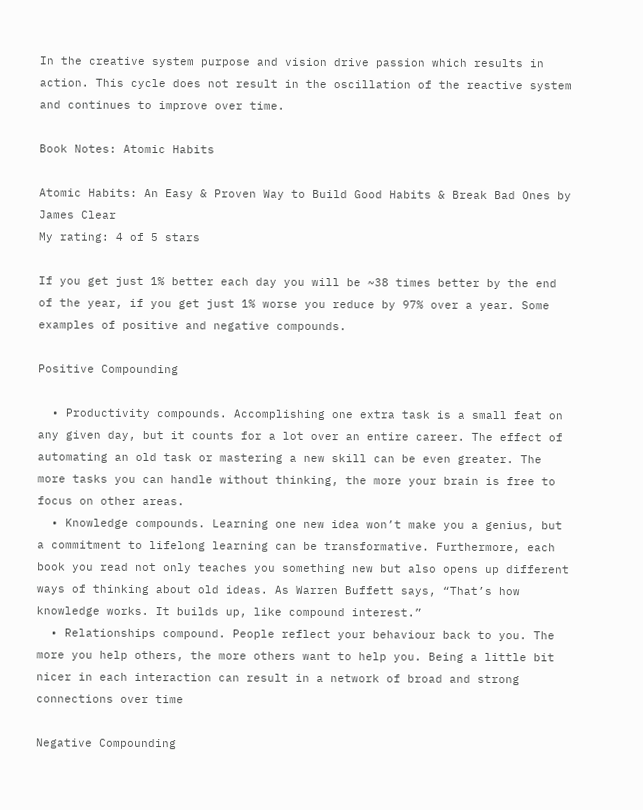In the creative system purpose and vision drive passion which results in action. This cycle does not result in the oscillation of the reactive system and continues to improve over time.

Book Notes: Atomic Habits

Atomic Habits: An Easy & Proven Way to Build Good Habits & Break Bad Ones by James Clear
My rating: 4 of 5 stars

If you get just 1% better each day you will be ~38 times better by the end of the year, if you get just 1% worse you reduce by 97% over a year. Some examples of positive and negative compounds.

Positive Compounding

  • Productivity compounds. Accomplishing one extra task is a small feat on any given day, but it counts for a lot over an entire career. The effect of automating an old task or mastering a new skill can be even greater. The more tasks you can handle without thinking, the more your brain is free to focus on other areas.
  • Knowledge compounds. Learning one new idea won’t make you a genius, but a commitment to lifelong learning can be transformative. Furthermore, each book you read not only teaches you something new but also opens up different ways of thinking about old ideas. As Warren Buffett says, “That’s how knowledge works. It builds up, like compound interest.”
  • Relationships compound. People reflect your behaviour back to you. The more you help others, the more others want to help you. Being a little bit nicer in each interaction can result in a network of broad and strong connections over time

Negative Compounding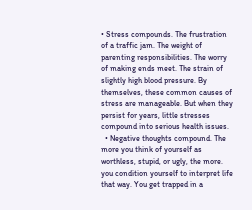• Stress compounds. The frustration of a traffic jam. The weight of parenting responsibilities. The worry of making ends meet. The strain of slightly high blood pressure. By themselves, these common causes of stress are manageable. But when they persist for years, little stresses compound into serious health issues.
  • Negative thoughts compound. The more you think of yourself as worthless, stupid, or ugly, the more. you condition yourself to interpret life that way. You get trapped in a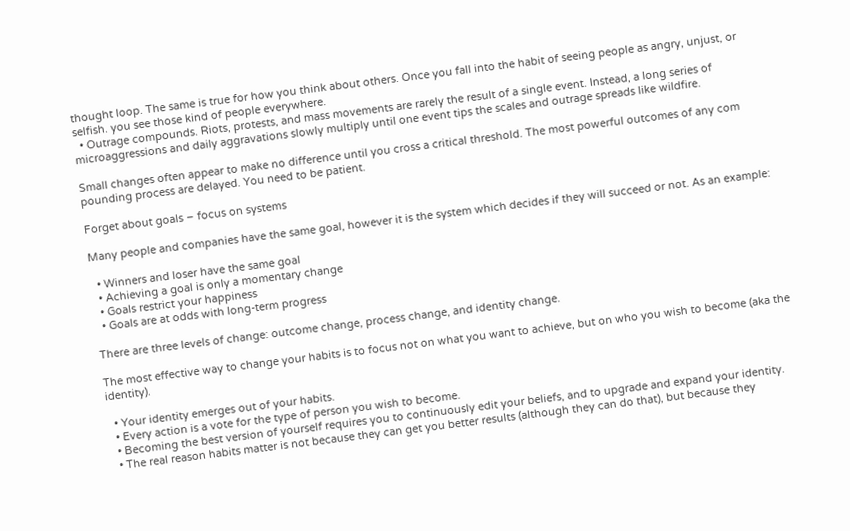thought loop. The same is true for how you think about others. Once you fall into the habit of seeing people as angry, unjust, or selfish. you see those kind of people everywhere.
  • Outrage compounds. Riots, protests, and mass movements are rarely the result of a single event. Instead, a long series of microaggressions and daily aggravations slowly multiply until one event tips the scales and outrage spreads like wildfire.

Small changes often appear to make no difference until you cross a critical threshold. The most powerful outcomes of any com pounding process are delayed. You need to be patient.

Forget about goals – focus on systems

Many people and companies have the same goal, however it is the system which decides if they will succeed or not. As an example:

  • Winners and loser have the same goal
  • Achieving a goal is only a momentary change
  • Goals restrict your happiness
  • Goals are at odds with long-term progress

There are three levels of change: outcome change, process change, and identity change.

The most effective way to change your habits is to focus not on what you want to achieve, but on who you wish to become (aka the identity).

  • Your identity emerges out of your habits.
  • Every action is a vote for the type of person you wish to become.
  • Becoming the best version of yourself requires you to continuously edit your beliefs, and to upgrade and expand your identity.
  • The real reason habits matter is not because they can get you better results (although they can do that), but because they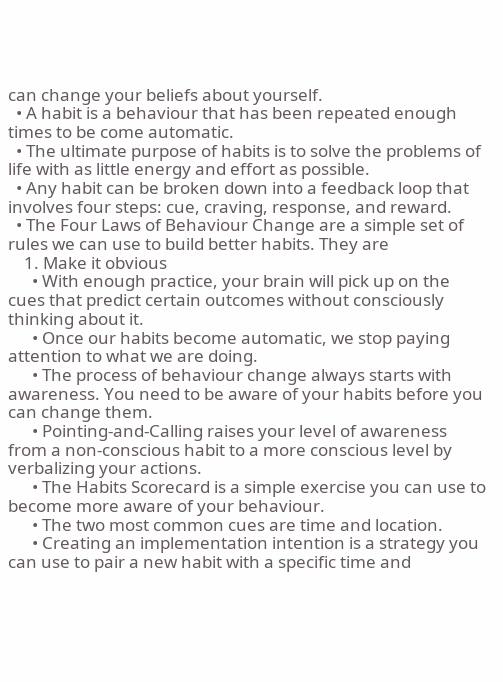can change your beliefs about yourself.
  • A habit is a behaviour that has been repeated enough times to be come automatic.
  • The ultimate purpose of habits is to solve the problems of life with as little energy and effort as possible.
  • Any habit can be broken down into a feedback loop that involves four steps: cue, craving, response, and reward.
  • The Four Laws of Behaviour Change are a simple set of rules we can use to build better habits. They are
    1. Make it obvious
      • With enough practice, your brain will pick up on the cues that predict certain outcomes without consciously thinking about it.
      • Once our habits become automatic, we stop paying attention to what we are doing.
      • The process of behaviour change always starts with awareness. You need to be aware of your habits before you can change them.
      • Pointing-and-Calling raises your level of awareness from a non-conscious habit to a more conscious level by verbalizing your actions.
      • The Habits Scorecard is a simple exercise you can use to become more aware of your behaviour.
      • The two most common cues are time and location.
      • Creating an implementation intention is a strategy you can use to pair a new habit with a specific time and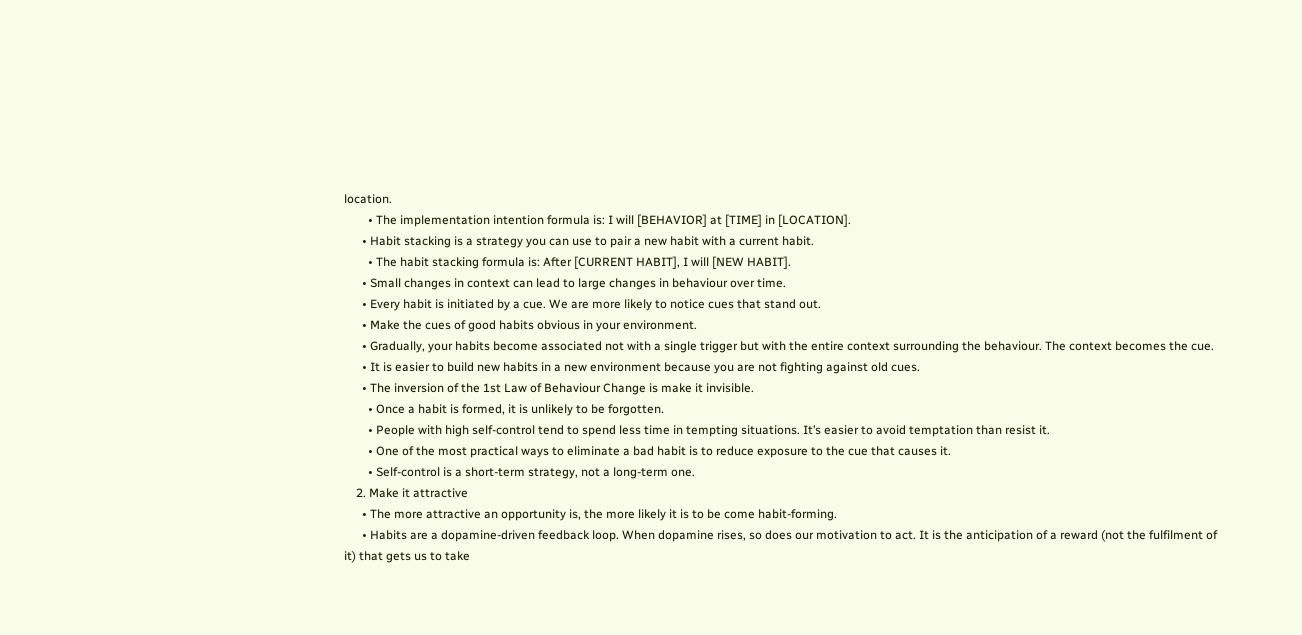location.
        • The implementation intention formula is: I will [BEHAVIOR] at [TIME] in [LOCATION].
      • Habit stacking is a strategy you can use to pair a new habit with a current habit.
        • The habit stacking formula is: After [CURRENT HABIT], I will [NEW HABIT].
      • Small changes in context can lead to large changes in behaviour over time.
      • Every habit is initiated by a cue. We are more likely to notice cues that stand out.
      • Make the cues of good habits obvious in your environment.
      • Gradually, your habits become associated not with a single trigger but with the entire context surrounding the behaviour. The context becomes the cue.
      • It is easier to build new habits in a new environment because you are not fighting against old cues.
      • The inversion of the 1st Law of Behaviour Change is make it invisible.
        • Once a habit is formed, it is unlikely to be forgotten.
        • People with high self-control tend to spend less time in tempting situations. It’s easier to avoid temptation than resist it.
        • One of the most practical ways to eliminate a bad habit is to reduce exposure to the cue that causes it.
        • Self-control is a short-term strategy, not a long-term one.
    2. Make it attractive
      • The more attractive an opportunity is, the more likely it is to be come habit-forming.
      • Habits are a dopamine-driven feedback loop. When dopamine rises, so does our motivation to act. It is the anticipation of a reward (not the fulfilment of it) that gets us to take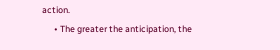action.
      • The greater the anticipation, the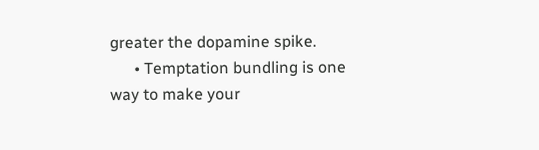greater the dopamine spike.
      • Temptation bundling is one way to make your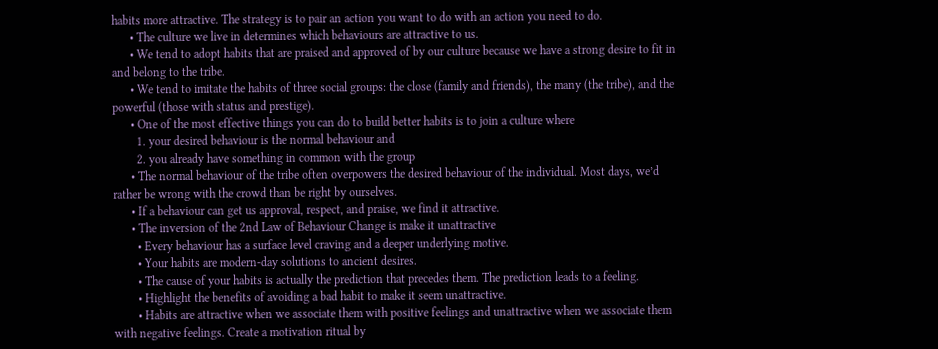habits more attractive. The strategy is to pair an action you want to do with an action you need to do.
      • The culture we live in determines which behaviours are attractive to us.
      • We tend to adopt habits that are praised and approved of by our culture because we have a strong desire to fit in and belong to the tribe.
      • We tend to imitate the habits of three social groups: the close (family and friends), the many (the tribe), and the powerful (those with status and prestige).
      • One of the most effective things you can do to build better habits is to join a culture where
        1. your desired behaviour is the normal behaviour and
        2. you already have something in common with the group
      • The normal behaviour of the tribe often overpowers the desired behaviour of the individual. Most days, we’d rather be wrong with the crowd than be right by ourselves.
      • If a behaviour can get us approval, respect, and praise, we find it attractive.
      • The inversion of the 2nd Law of Behaviour Change is make it unattractive
        • Every behaviour has a surface level craving and a deeper underlying motive.
        • Your habits are modern-day solutions to ancient desires.
        • The cause of your habits is actually the prediction that precedes them. The prediction leads to a feeling.
        • Highlight the benefits of avoiding a bad habit to make it seem unattractive.
        • Habits are attractive when we associate them with positive feelings and unattractive when we associate them with negative feelings. Create a motivation ritual by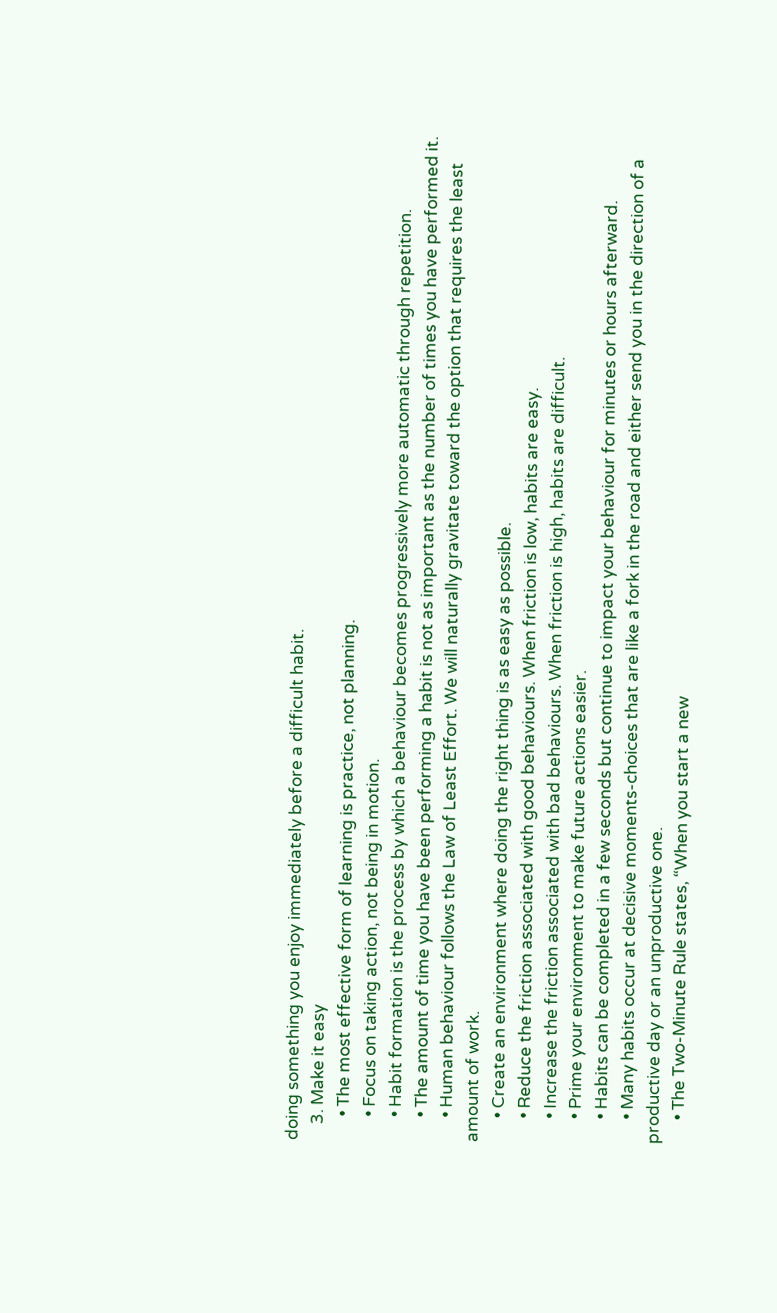doing something you enjoy immediately before a difficult habit.
    3. Make it easy
      • The most effective form of learning is practice, not planning.
      • Focus on taking action, not being in motion.
      • Habit formation is the process by which a behaviour becomes progressively more automatic through repetition.
      • The amount of time you have been performing a habit is not as important as the number of times you have performed it.
      • Human behaviour follows the Law of Least Effort. We will naturally gravitate toward the option that requires the least amount of work.
      • Create an environment where doing the right thing is as easy as possible.
      • Reduce the friction associated with good behaviours. When friction is low, habits are easy.
      • Increase the friction associated with bad behaviours. When friction is high, habits are difficult.
      • Prime your environment to make future actions easier.
      • Habits can be completed in a few seconds but continue to impact your behaviour for minutes or hours afterward.
      • Many habits occur at decisive moments-choices that are like a fork in the road and either send you in the direction of a productive day or an unproductive one.
      • The Two-Minute Rule states, “When you start a new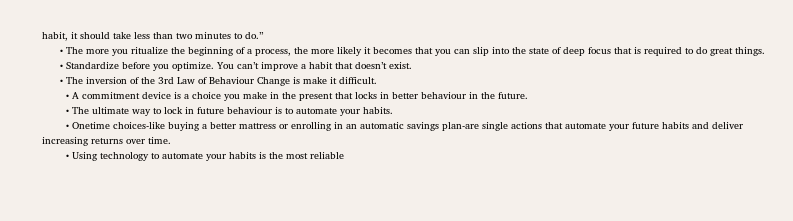habit, it should take less than two minutes to do.”
      • The more you ritualize the beginning of a process, the more likely it becomes that you can slip into the state of deep focus that is required to do great things.
      • Standardize before you optimize. You can’t improve a habit that doesn’t exist.
      • The inversion of the 3rd Law of Behaviour Change is make it difficult.
        • A commitment device is a choice you make in the present that locks in better behaviour in the future.
        • The ultimate way to lock in future behaviour is to automate your habits.
        • Onetime choices-like buying a better mattress or enrolling in an automatic savings plan-are single actions that automate your future habits and deliver increasing returns over time.
        • Using technology to automate your habits is the most reliable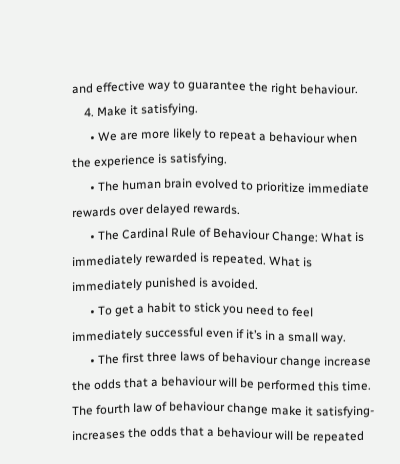and effective way to guarantee the right behaviour.
    4. Make it satisfying.
      • We are more likely to repeat a behaviour when the experience is satisfying.
      • The human brain evolved to prioritize immediate rewards over delayed rewards.
      • The Cardinal Rule of Behaviour Change: What is immediately rewarded is repeated. What is immediately punished is avoided.
      • To get a habit to stick you need to feel immediately successful even if it’s in a small way.
      • The first three laws of behaviour change increase the odds that a behaviour will be performed this time. The fourth law of behaviour change make it satisfying-increases the odds that a behaviour will be repeated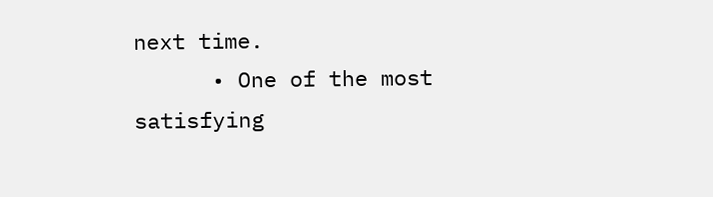next time.
      • One of the most satisfying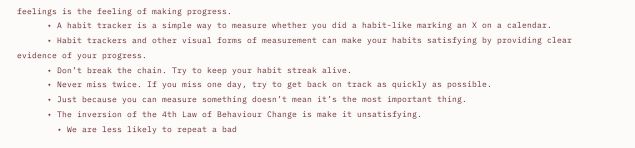feelings is the feeling of making progress.
      • A habit tracker is a simple way to measure whether you did a habit-like marking an X on a calendar.
      • Habit trackers and other visual forms of measurement can make your habits satisfying by providing clear evidence of your progress.
      • Don’t break the chain. Try to keep your habit streak alive.
      • Never miss twice. If you miss one day, try to get back on track as quickly as possible.
      • Just because you can measure something doesn’t mean it’s the most important thing.
      • The inversion of the 4th Law of Behaviour Change is make it unsatisfying.
        • We are less likely to repeat a bad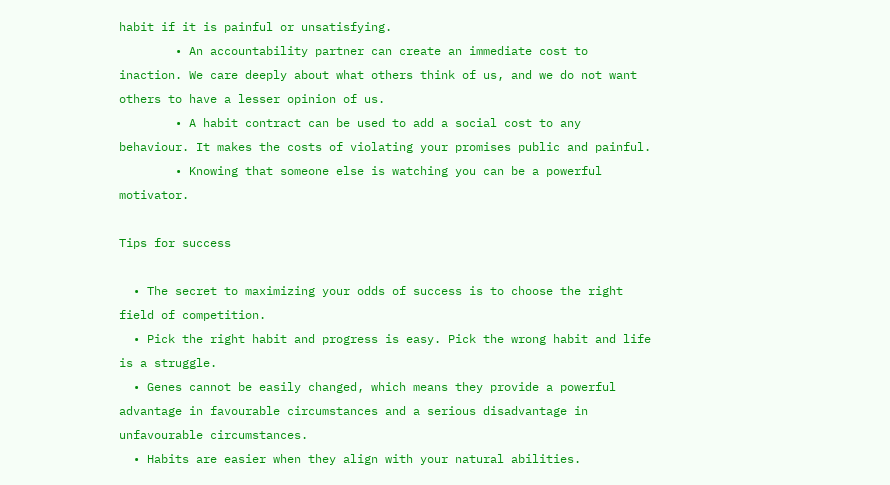habit if it is painful or unsatisfying.
        • An accountability partner can create an immediate cost to inaction. We care deeply about what others think of us, and we do not want others to have a lesser opinion of us.
        • A habit contract can be used to add a social cost to any behaviour. It makes the costs of violating your promises public and painful.
        • Knowing that someone else is watching you can be a powerful motivator.

Tips for success

  • The secret to maximizing your odds of success is to choose the right field of competition.
  • Pick the right habit and progress is easy. Pick the wrong habit and life is a struggle.
  • Genes cannot be easily changed, which means they provide a powerful advantage in favourable circumstances and a serious disadvantage in unfavourable circumstances.
  • Habits are easier when they align with your natural abilities.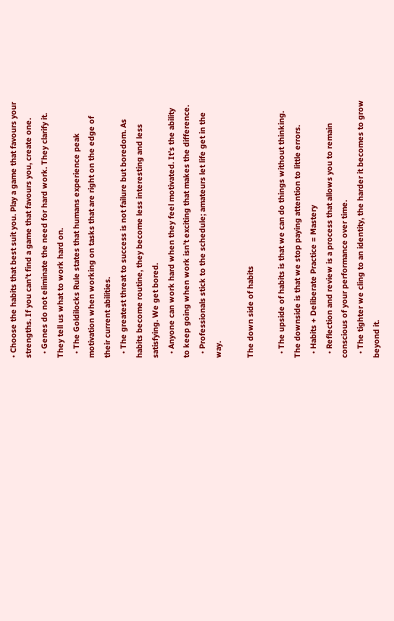• Choose the habits that best suit you. Play a game that favours your strengths. If you can’t find a game that favours you, create one.
  • Genes do not eliminate the need for hard work. They clarify it. They tell us what to work hard on.
  • The Goldilocks Rule states that humans experience peak motivation when working on tasks that are right on the edge of their current abilities.
  • The greatest threat to success is not failure but boredom. As habits become routine, they become less interesting and less satisfying. We get bored.
  • Anyone can work hard when they feel motivated. It’s the ability to keep going when work isn’t exciting that makes the difference.
  • Professionals stick to the schedule; amateurs let life get in the way.

The down side of habits

  • The upside of habits is that we can do things without thinking. The downside is that we stop paying attention to little errors.
  • Habits + Deliberate Practice = Mastery
  • Reflection and review is a process that allows you to remain conscious of your performance over time.
  • The tighter we cling to an identity, the harder it becomes to grow beyond it.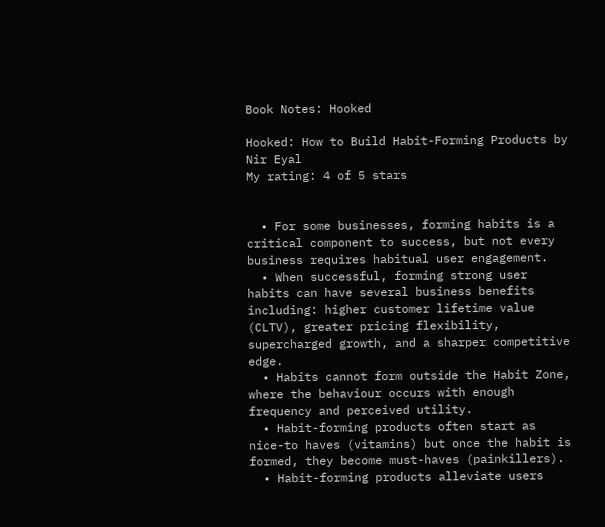Book Notes: Hooked

Hooked: How to Build Habit-Forming Products by Nir Eyal
My rating: 4 of 5 stars


  • For some businesses, forming habits is a critical component to success, but not every business requires habitual user engagement.
  • When successful, forming strong user habits can have several business benefits including: higher customer lifetime value (CLTV), greater pricing flexibility, supercharged growth, and a sharper competitive edge.
  • Habits cannot form outside the Habit Zone, where the behaviour occurs with enough frequency and perceived utility.
  • Habit-forming products often start as nice-to haves (vitamins) but once the habit is formed, they become must-haves (painkillers).
  • Habit-forming products alleviate users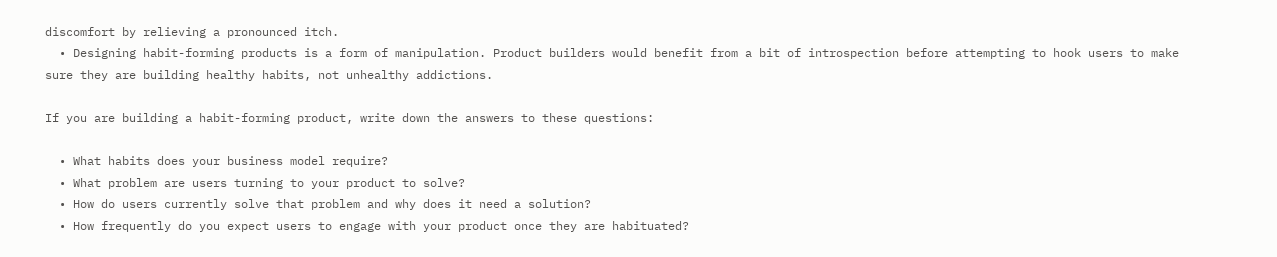discomfort by relieving a pronounced itch.
  • Designing habit-forming products is a form of manipulation. Product builders would benefit from a bit of introspection before attempting to hook users to make sure they are building healthy habits, not unhealthy addictions.

If you are building a habit-forming product, write down the answers to these questions:

  • What habits does your business model require?
  • What problem are users turning to your product to solve?
  • How do users currently solve that problem and why does it need a solution?
  • How frequently do you expect users to engage with your product once they are habituated?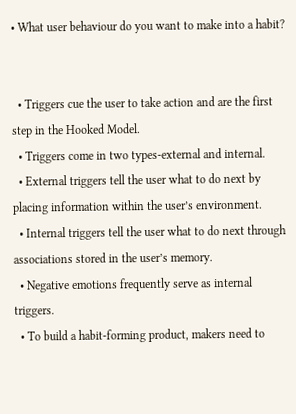• What user behaviour do you want to make into a habit?


  • Triggers cue the user to take action and are the first step in the Hooked Model.
  • Triggers come in two types-external and internal.
  • External triggers tell the user what to do next by placing information within the user’s environment.
  • Internal triggers tell the user what to do next through associations stored in the user’s memory.
  • Negative emotions frequently serve as internal triggers.
  • To build a habit-forming product, makers need to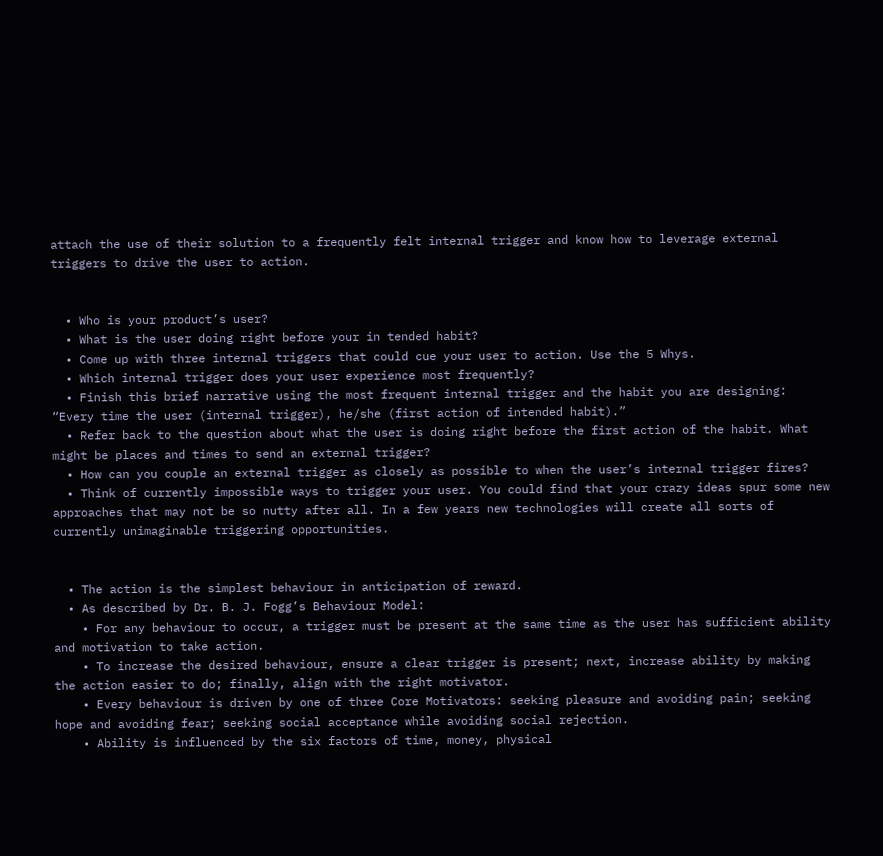attach the use of their solution to a frequently felt internal trigger and know how to leverage external triggers to drive the user to action.


  • Who is your product’s user?
  • What is the user doing right before your in tended habit?
  • Come up with three internal triggers that could cue your user to action. Use the 5 Whys.
  • Which internal trigger does your user experience most frequently?
  • Finish this brief narrative using the most frequent internal trigger and the habit you are designing: “Every time the user (internal trigger), he/she (first action of intended habit).”
  • Refer back to the question about what the user is doing right before the first action of the habit. What might be places and times to send an external trigger?
  • How can you couple an external trigger as closely as possible to when the user’s internal trigger fires?
  • Think of currently impossible ways to trigger your user. You could find that your crazy ideas spur some new approaches that may not be so nutty after all. In a few years new technologies will create all sorts of currently unimaginable triggering opportunities.


  • The action is the simplest behaviour in anticipation of reward.
  • As described by Dr. B. J. Fogg’s Behaviour Model:
    • For any behaviour to occur, a trigger must be present at the same time as the user has sufficient ability and motivation to take action.
    • To increase the desired behaviour, ensure a clear trigger is present; next, increase ability by making the action easier to do; finally, align with the right motivator.
    • Every behaviour is driven by one of three Core Motivators: seeking pleasure and avoiding pain; seeking hope and avoiding fear; seeking social acceptance while avoiding social rejection.
    • Ability is influenced by the six factors of time, money, physical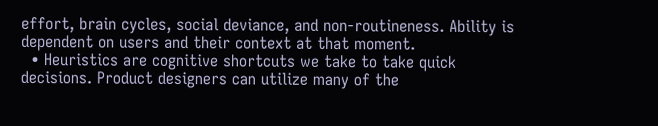effort, brain cycles, social deviance, and non-routineness. Ability is dependent on users and their context at that moment.
  • Heuristics are cognitive shortcuts we take to take quick decisions. Product designers can utilize many of the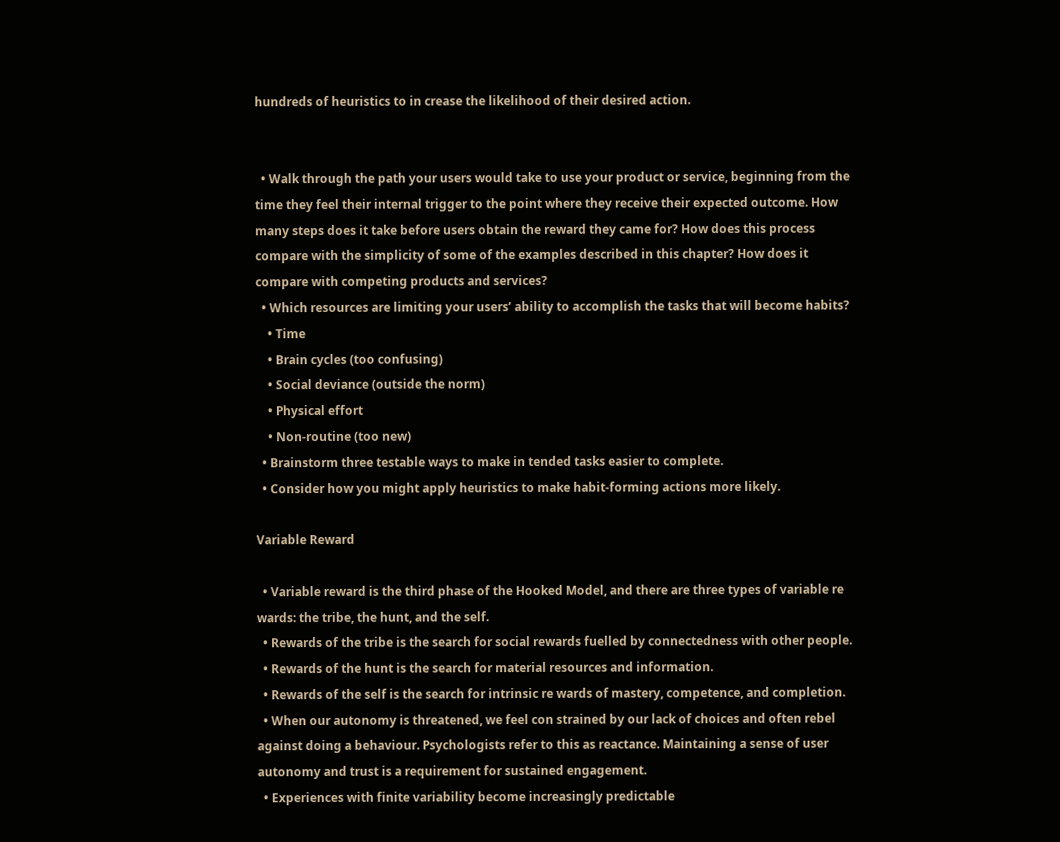hundreds of heuristics to in crease the likelihood of their desired action.


  • Walk through the path your users would take to use your product or service, beginning from the time they feel their internal trigger to the point where they receive their expected outcome. How many steps does it take before users obtain the reward they came for? How does this process compare with the simplicity of some of the examples described in this chapter? How does it compare with competing products and services?
  • Which resources are limiting your users’ ability to accomplish the tasks that will become habits?
    • Time
    • Brain cycles (too confusing)
    • Social deviance (outside the norm)
    • Physical effort
    • Non-routine (too new)
  • Brainstorm three testable ways to make in tended tasks easier to complete.
  • Consider how you might apply heuristics to make habit-forming actions more likely.

Variable Reward

  • Variable reward is the third phase of the Hooked Model, and there are three types of variable re wards: the tribe, the hunt, and the self.
  • Rewards of the tribe is the search for social rewards fuelled by connectedness with other people.
  • Rewards of the hunt is the search for material resources and information.
  • Rewards of the self is the search for intrinsic re wards of mastery, competence, and completion.
  • When our autonomy is threatened, we feel con strained by our lack of choices and often rebel against doing a behaviour. Psychologists refer to this as reactance. Maintaining a sense of user autonomy and trust is a requirement for sustained engagement.
  • Experiences with finite variability become increasingly predictable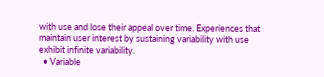with use and lose their appeal over time. Experiences that maintain user interest by sustaining variability with use exhibit infinite variability.
  • Variable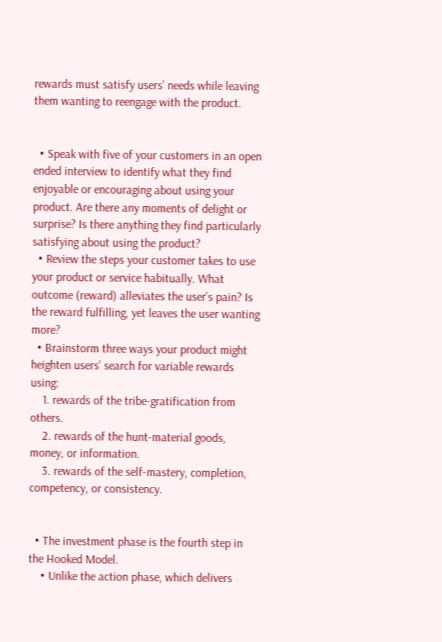rewards must satisfy users’ needs while leaving them wanting to reengage with the product.


  • Speak with five of your customers in an open ended interview to identify what they find enjoyable or encouraging about using your product. Are there any moments of delight or surprise? Is there anything they find particularly satisfying about using the product?
  • Review the steps your customer takes to use your product or service habitually. What outcome (reward) alleviates the user’s pain? Is the reward fulfilling, yet leaves the user wanting more?
  • Brainstorm three ways your product might heighten users’ search for variable rewards using:
    1. rewards of the tribe-gratification from others.
    2. rewards of the hunt-material goods, money, or information.
    3. rewards of the self-mastery, completion, competency, or consistency.


  • The investment phase is the fourth step in the Hooked Model.
    • Unlike the action phase, which delivers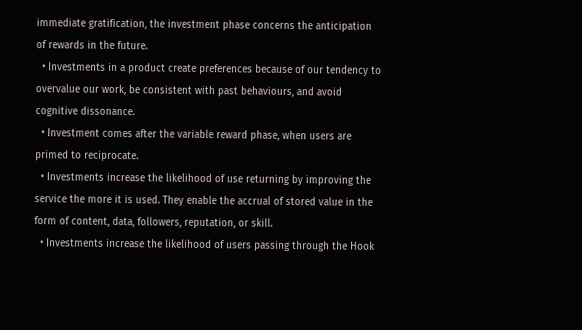immediate gratification, the investment phase concerns the anticipation of rewards in the future.
  • Investments in a product create preferences because of our tendency to overvalue our work, be consistent with past behaviours, and avoid cognitive dissonance.
  • Investment comes after the variable reward phase, when users are primed to reciprocate.
  • Investments increase the likelihood of use returning by improving the service the more it is used. They enable the accrual of stored value in the form of content, data, followers, reputation, or skill.
  • Investments increase the likelihood of users passing through the Hook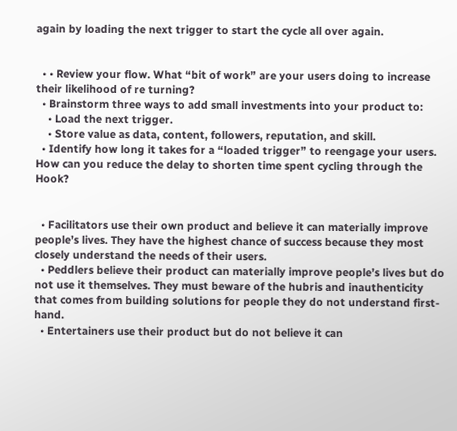again by loading the next trigger to start the cycle all over again.


  • • Review your flow. What “bit of work” are your users doing to increase their likelihood of re turning?
  • Brainstorm three ways to add small investments into your product to:
    • Load the next trigger.
    • Store value as data, content, followers, reputation, and skill.
  • Identify how long it takes for a “loaded trigger” to reengage your users. How can you reduce the delay to shorten time spent cycling through the Hook?


  • Facilitators use their own product and believe it can materially improve people’s lives. They have the highest chance of success because they most closely understand the needs of their users.
  • Peddlers believe their product can materially improve people’s lives but do not use it themselves. They must beware of the hubris and inauthenticity that comes from building solutions for people they do not understand first-hand.
  • Entertainers use their product but do not believe it can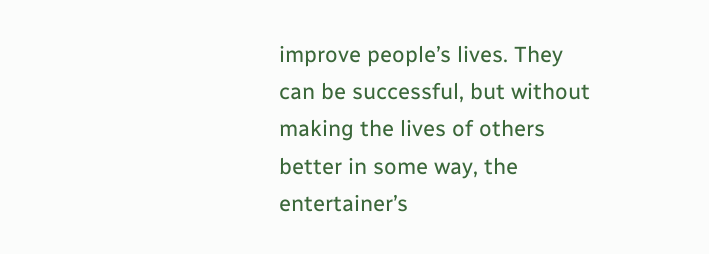improve people’s lives. They can be successful, but without making the lives of others better in some way, the entertainer’s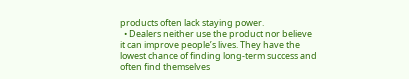products often lack staying power.
  • Dealers neither use the product nor believe it can improve people’s lives. They have the lowest chance of finding long-term success and often find themselves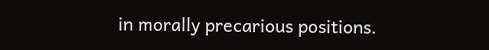in morally precarious positions.